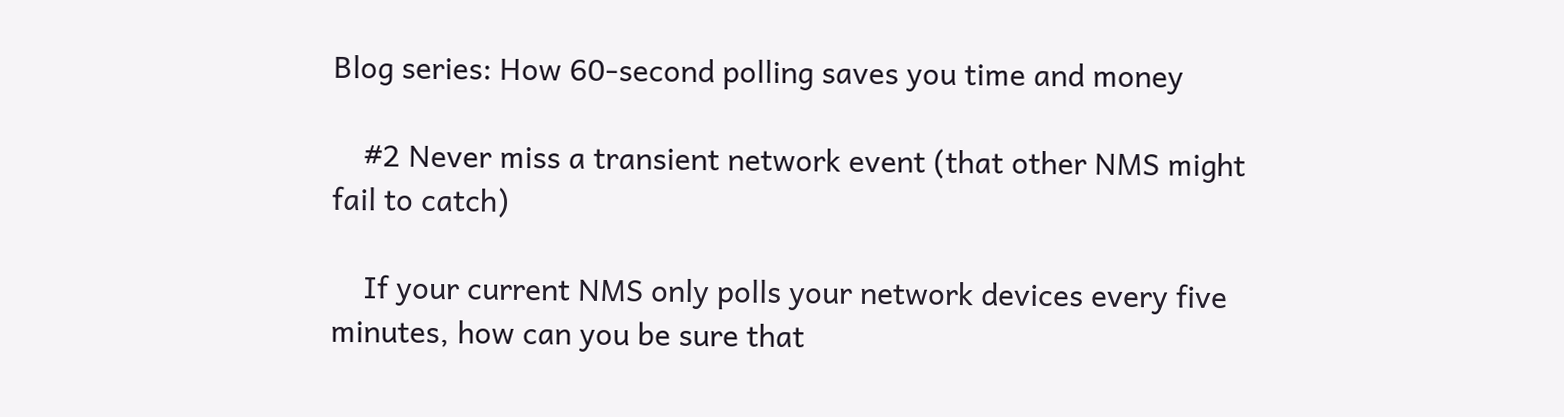Blog series: How 60-second polling saves you time and money

    #2 Never miss a transient network event (that other NMS might fail to catch)

    If your current NMS only polls your network devices every five minutes, how can you be sure that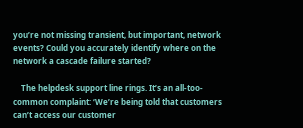you’re not missing transient, but important, network events? Could you accurately identify where on the network a cascade failure started?

    The helpdesk support line rings. It’s an all-too-common complaint: ‘We’re being told that customers can’t access our customer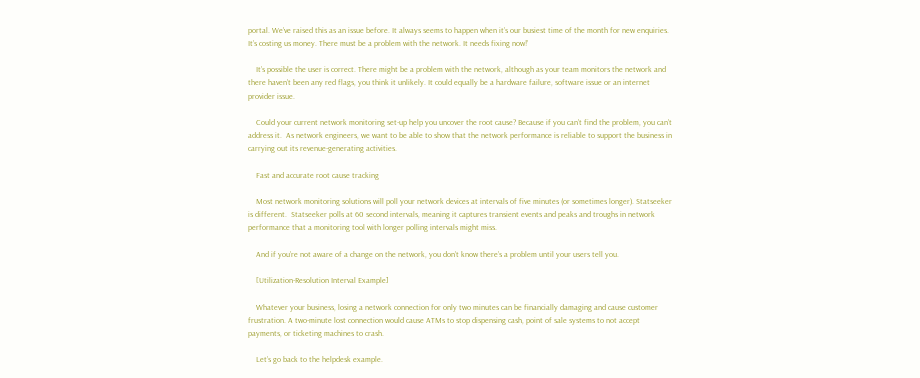portal. We’ve raised this as an issue before. It always seems to happen when it’s our busiest time of the month for new enquiries. It’s costing us money. There must be a problem with the network. It needs fixing now!’

    It’s possible the user is correct. There might be a problem with the network, although as your team monitors the network and there haven’t been any red flags, you think it unlikely. It could equally be a hardware failure, software issue or an internet provider issue.

    Could your current network monitoring set-up help you uncover the root cause? Because if you can’t find the problem, you can’t address it.  As network engineers, we want to be able to show that the network performance is reliable to support the business in carrying out its revenue-generating activities.

    Fast and accurate root cause tracking

    Most network monitoring solutions will poll your network devices at intervals of five minutes (or sometimes longer). Statseeker is different.  Statseeker polls at 60 second intervals, meaning it captures transient events and peaks and troughs in network performance that a monitoring tool with longer polling intervals might miss.

    And if you’re not aware of a change on the network, you don’t know there’s a problem until your users tell you.

    [Utilization-Resolution Interval Example]

    Whatever your business, losing a network connection for only two minutes can be financially damaging and cause customer frustration. A two-minute lost connection would cause ATMs to stop dispensing cash, point of sale systems to not accept payments, or ticketing machines to crash.

    Let’s go back to the helpdesk example.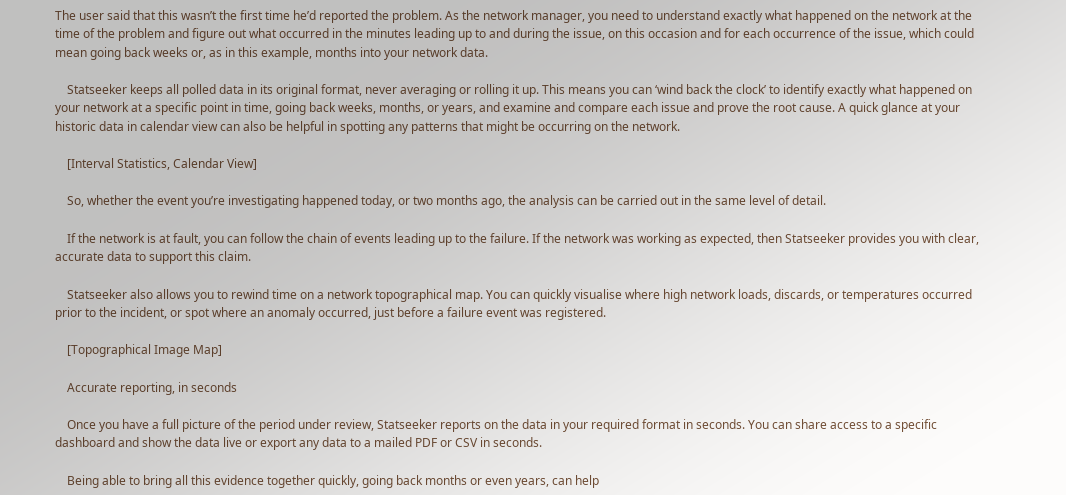The user said that this wasn’t the first time he’d reported the problem. As the network manager, you need to understand exactly what happened on the network at the time of the problem and figure out what occurred in the minutes leading up to and during the issue, on this occasion and for each occurrence of the issue, which could mean going back weeks or, as in this example, months into your network data.

    Statseeker keeps all polled data in its original format, never averaging or rolling it up. This means you can ‘wind back the clock’ to identify exactly what happened on your network at a specific point in time, going back weeks, months, or years, and examine and compare each issue and prove the root cause. A quick glance at your historic data in calendar view can also be helpful in spotting any patterns that might be occurring on the network.

    [Interval Statistics, Calendar View]

    So, whether the event you’re investigating happened today, or two months ago, the analysis can be carried out in the same level of detail.

    If the network is at fault, you can follow the chain of events leading up to the failure. If the network was working as expected, then Statseeker provides you with clear, accurate data to support this claim.

    Statseeker also allows you to rewind time on a network topographical map. You can quickly visualise where high network loads, discards, or temperatures occurred prior to the incident, or spot where an anomaly occurred, just before a failure event was registered.

    [Topographical Image Map]

    Accurate reporting, in seconds

    Once you have a full picture of the period under review, Statseeker reports on the data in your required format in seconds. You can share access to a specific dashboard and show the data live or export any data to a mailed PDF or CSV in seconds.

    Being able to bring all this evidence together quickly, going back months or even years, can help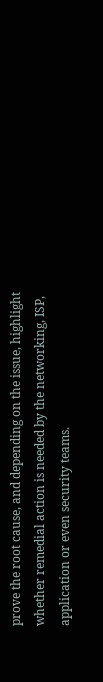prove the root cause, and depending on the issue, highlight whether remedial action is needed by the networking, ISP, application or even security teams.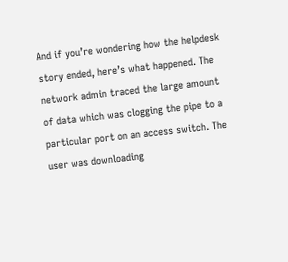And if you’re wondering how the helpdesk story ended, here’s what happened. The network admin traced the large amount of data which was clogging the pipe to a particular port on an access switch. The user was downloading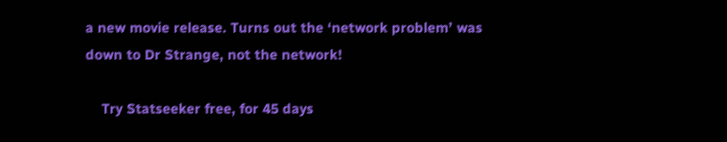a new movie release. Turns out the ‘network problem’ was down to Dr Strange, not the network!

    Try Statseeker free, for 45 days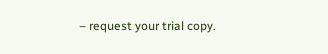– request your trial copy.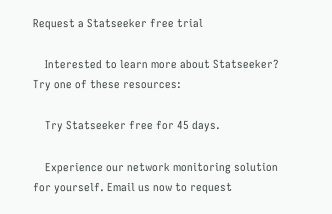Request a Statseeker free trial

    Interested to learn more about Statseeker? Try one of these resources:

    Try Statseeker free for 45 days.

    Experience our network monitoring solution for yourself. Email us now to request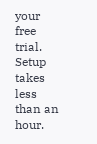your free trial. Setup takes less than an hour.